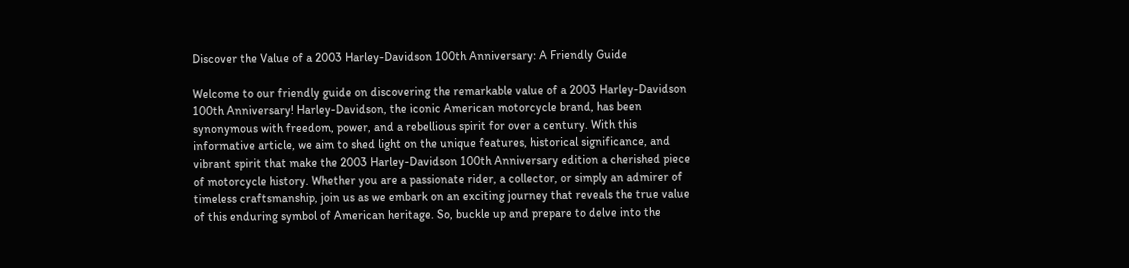Discover the Value of a 2003 Harley-Davidson 100th Anniversary: A Friendly Guide

Welcome to our friendly guide on discovering the remarkable value of a 2003 Harley-Davidson 100th Anniversary! Harley-Davidson, the iconic American motorcycle brand, has been synonymous with freedom, power, and a rebellious spirit for over a century. With this informative article, we aim to shed light on the unique features, historical significance, and vibrant spirit that make the 2003 Harley-Davidson 100th Anniversary edition a cherished piece of motorcycle history. Whether you are a passionate rider, a collector, or simply an admirer of timeless craftsmanship, join us as we embark on an exciting journey that reveals the true value of this enduring symbol of American heritage. So, buckle up and prepare to delve into the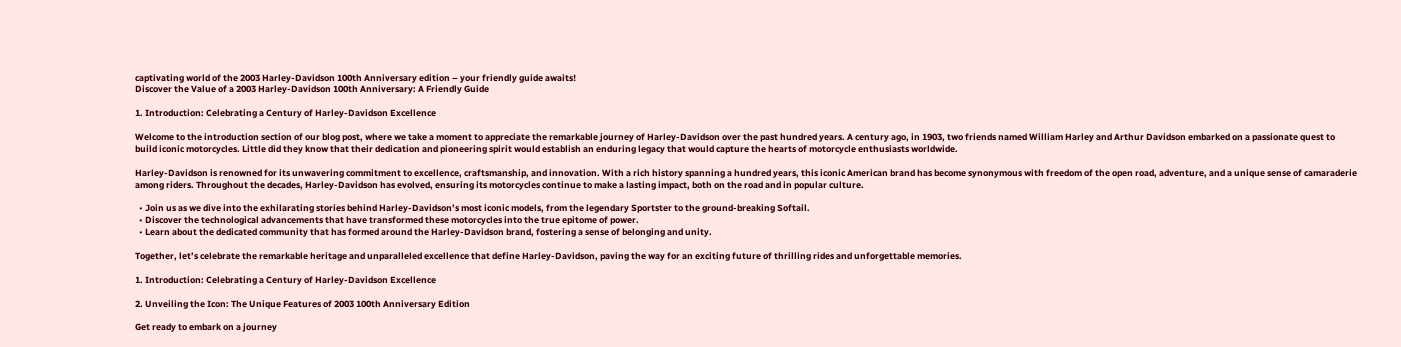captivating world of the 2003 Harley-Davidson 100th Anniversary edition – your friendly guide awaits!
Discover the Value of a 2003 Harley-Davidson 100th Anniversary: A Friendly Guide

1. Introduction: Celebrating a Century of Harley-Davidson Excellence

Welcome to the introduction section of our blog post, where we take a moment to appreciate the remarkable journey of Harley-Davidson over the past hundred years. A century ago, in 1903, two friends named William Harley and Arthur Davidson embarked on a passionate quest to build iconic motorcycles. Little did they know that their dedication and pioneering spirit would establish an enduring legacy that would capture the hearts of motorcycle enthusiasts worldwide.

Harley-Davidson is renowned for its unwavering commitment to excellence, craftsmanship, and innovation. With a rich history spanning a hundred years, this iconic American brand has become synonymous with freedom of the open road, adventure, and a unique sense of camaraderie among riders. Throughout the decades, Harley-Davidson has evolved, ensuring its motorcycles continue to make a lasting impact, both on the road and in popular culture.

  • Join us as we dive into the exhilarating stories behind Harley-Davidson’s most iconic models, from the legendary Sportster to the ground-breaking Softail.
  • Discover the technological advancements that have transformed these motorcycles into the true epitome of power.
  • Learn about the dedicated community that has formed around the Harley-Davidson brand, fostering a sense of belonging and unity.

Together, let’s celebrate the remarkable heritage and unparalleled excellence that define Harley-Davidson, paving the way for an exciting future of thrilling rides and unforgettable memories.

1. Introduction: Celebrating a Century of Harley-Davidson Excellence

2. Unveiling the Icon: The Unique Features of 2003 100th Anniversary Edition

Get ready to embark on a journey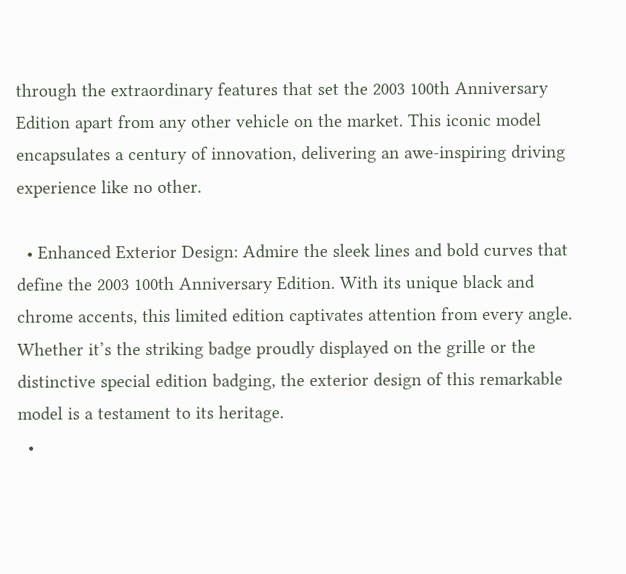through the extraordinary features that set the 2003 100th Anniversary Edition apart from any other vehicle on the market. This iconic model encapsulates a century of innovation, delivering an awe-inspiring driving experience like no other.

  • Enhanced Exterior Design: Admire the sleek lines and bold curves that define the 2003 100th Anniversary Edition. With its unique black and chrome accents, this limited edition captivates attention from every angle. Whether it’s the striking badge proudly displayed on the grille or the distinctive special edition badging, the exterior design of this remarkable model is a testament to its heritage.
  •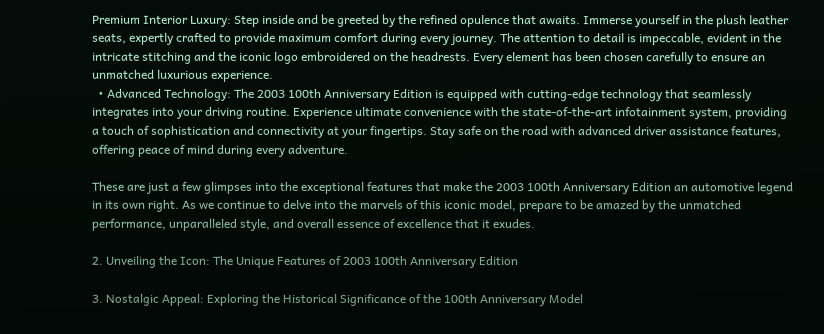Premium Interior Luxury: Step inside and be greeted by the refined opulence that awaits. Immerse yourself in the plush leather seats, expertly crafted to provide maximum comfort during every journey. The attention to detail is impeccable, evident in the intricate stitching and the iconic logo embroidered on the headrests. Every element has been chosen carefully to ensure an unmatched luxurious experience.
  • Advanced Technology: The 2003 100th Anniversary Edition is equipped with cutting-edge technology that seamlessly integrates into your driving routine. Experience ultimate convenience with the state-of-the-art infotainment system, providing a touch of sophistication and connectivity at your fingertips. Stay safe on the road with advanced driver assistance features, offering peace of mind during every adventure.

These are just a few glimpses into the exceptional features that make the 2003 100th Anniversary Edition an automotive legend in its own right. As we continue to delve into the marvels of this iconic model, prepare to be amazed by the unmatched performance, unparalleled style, and overall essence of excellence that it exudes.

2. Unveiling the Icon: The Unique Features of 2003 100th Anniversary Edition

3. Nostalgic Appeal: Exploring the Historical Significance of the 100th Anniversary Model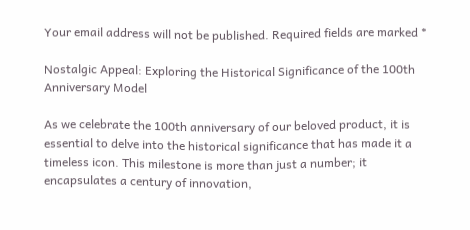Your email address will not be published. Required fields are marked *

Nostalgic Appeal: Exploring the Historical Significance of the 100th Anniversary Model

As we celebrate the 100th anniversary of our beloved product, it is essential to delve into the historical significance that has made it a timeless icon. This milestone is more than just a number; it encapsulates a century of innovation,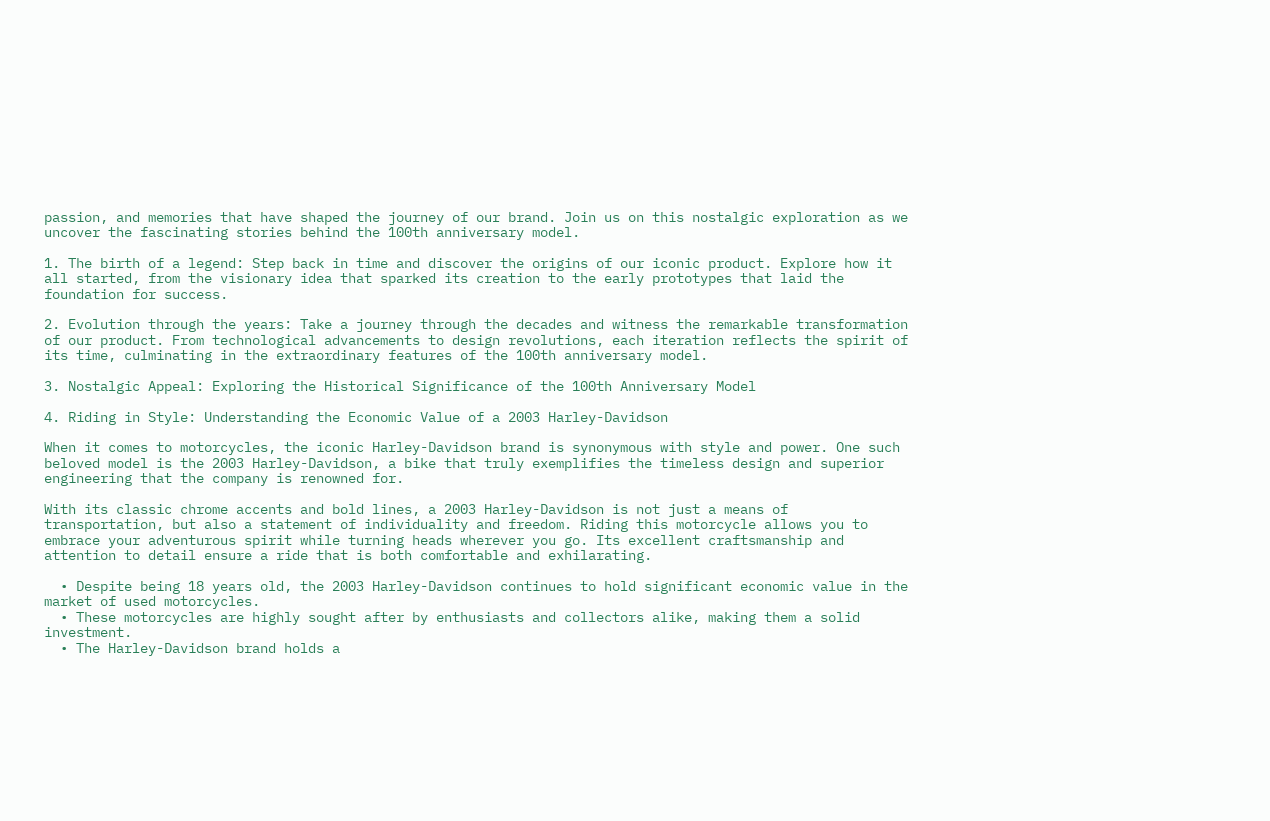passion, and memories that have shaped the journey of our brand. Join us on this nostalgic exploration as we uncover the fascinating stories behind the 100th anniversary model.

1. The birth of a legend: Step back in time and discover the origins of our iconic product. Explore how it all started, from the visionary idea that sparked its creation to the early prototypes that laid the foundation for success.

2. Evolution through the years: Take a journey through the decades and witness the remarkable transformation of our product. From technological advancements to design revolutions, each iteration reflects the spirit of its time, culminating in the extraordinary features of the 100th anniversary model.

3. Nostalgic Appeal: Exploring the Historical Significance of the 100th Anniversary Model

4. Riding in Style: Understanding the Economic Value of a 2003 Harley-Davidson

When it comes to motorcycles, the iconic Harley-Davidson brand is synonymous with style and power. One such beloved model is the 2003 Harley-Davidson, a bike that truly exemplifies the timeless design and superior engineering that the company is renowned for.

With its classic chrome accents and bold lines, a 2003 Harley-Davidson is not just a means of transportation, but also a statement of individuality and freedom. Riding this motorcycle allows you to embrace your adventurous spirit while turning heads wherever you go. Its excellent craftsmanship and attention to detail ensure a ride that is both comfortable and exhilarating.

  • Despite being 18 years old, the 2003 Harley-Davidson continues to hold significant economic value in the market of used motorcycles.
  • These motorcycles are highly sought after by enthusiasts and collectors alike, making them a solid investment.
  • The Harley-Davidson brand holds a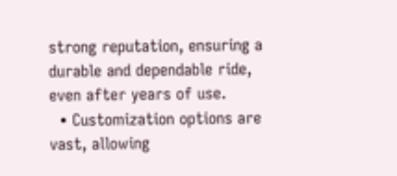strong reputation, ensuring a durable and dependable ride, even after years of use.
  • Customization options are vast, allowing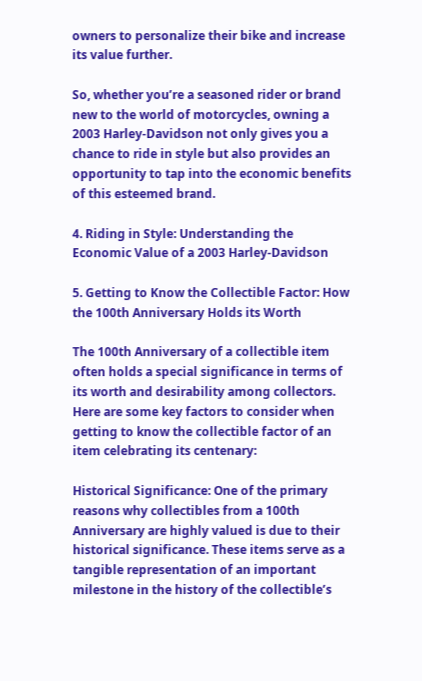owners to personalize their bike and increase its value further.

So, whether you’re a seasoned rider or brand new to the world of motorcycles, owning a 2003 Harley-Davidson not only gives you a chance to ride in style but also provides an opportunity to tap into the economic benefits of this esteemed brand.

4. Riding in Style: Understanding the Economic Value of a 2003 Harley-Davidson

5. Getting to Know the Collectible Factor: How the 100th Anniversary Holds its Worth

The 100th Anniversary of a collectible item often holds a special significance in terms of its worth and desirability among collectors. Here are some key factors to consider when getting to know the collectible factor of an item celebrating its centenary:

Historical Significance: One of the primary reasons why collectibles from a 100th Anniversary are highly valued is due to their historical significance. These items serve as a tangible representation of an important milestone in the history of the collectible’s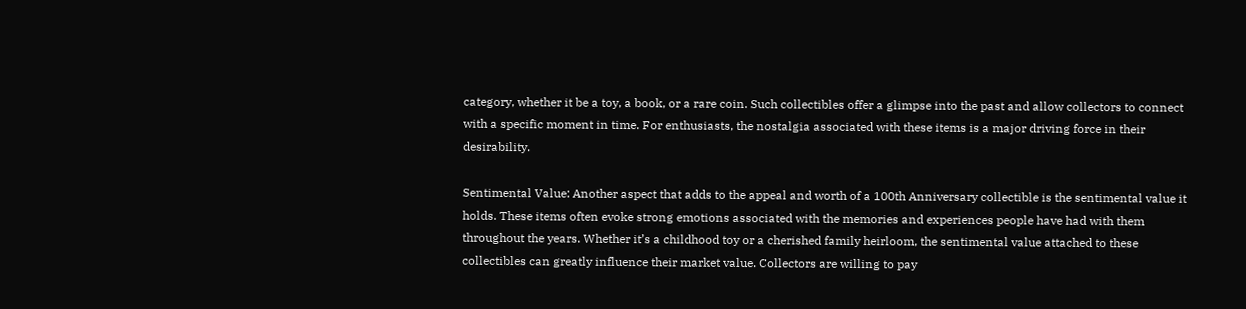category, whether it be a toy, a book, or a rare coin. Such collectibles offer a glimpse into the past and allow collectors to connect with a specific moment in time. For enthusiasts, the nostalgia associated with these items is a major driving force in their desirability.

Sentimental Value: Another aspect that adds to the appeal and worth of a 100th Anniversary collectible is the sentimental value it holds. These items often evoke strong emotions associated with the memories and experiences people have had with them throughout the years. Whether it’s a childhood toy or a cherished family heirloom, the sentimental value attached to these collectibles can greatly influence their market value. Collectors are willing to pay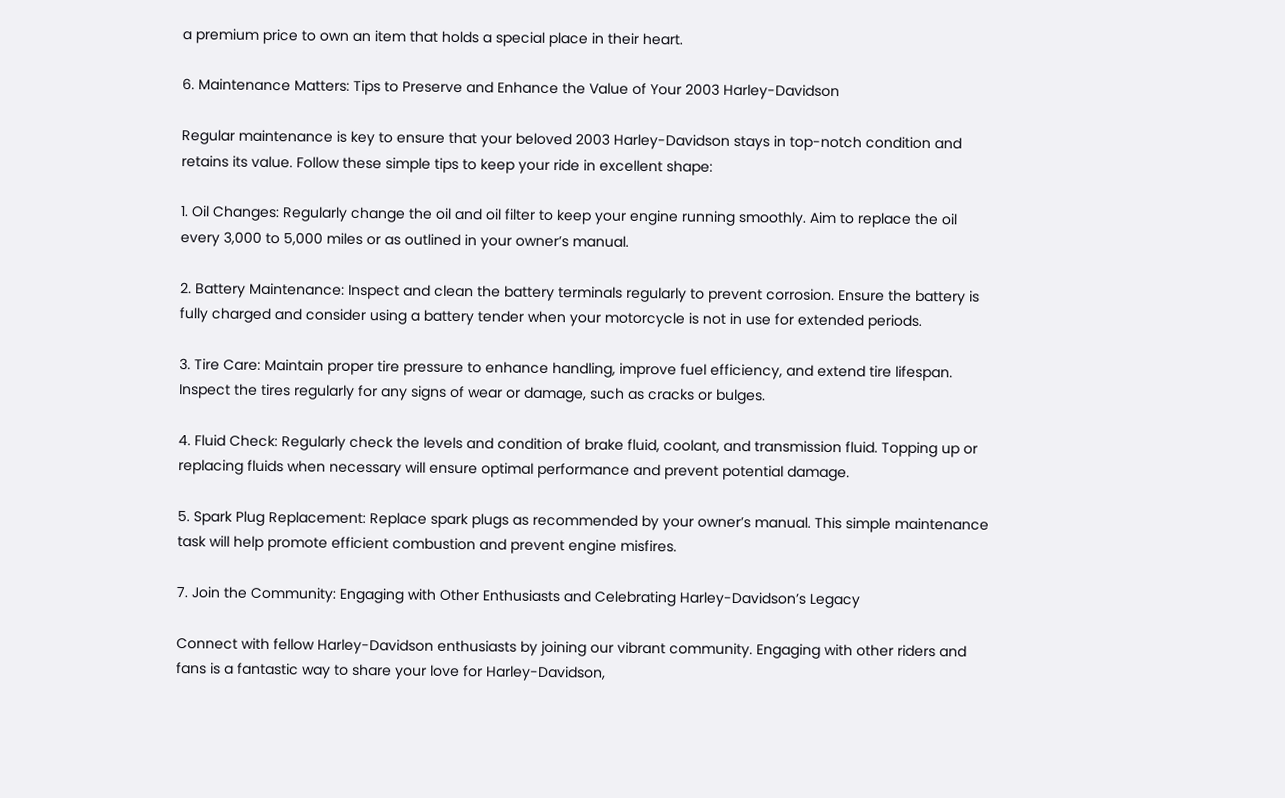a premium price to own an item that holds a special place in their heart.

6. Maintenance Matters: Tips to Preserve and Enhance the Value of Your 2003 Harley-Davidson

Regular maintenance is key to ensure that your beloved 2003 Harley-Davidson stays in top-notch condition and retains its value. Follow these simple tips to keep your ride in excellent shape:

1. Oil Changes: Regularly change the oil and oil filter to keep your engine running smoothly. Aim to replace the oil every 3,000 to 5,000 miles or as outlined in your owner’s manual.

2. Battery Maintenance: Inspect and clean the battery terminals regularly to prevent corrosion. Ensure the battery is fully charged and consider using a battery tender when your motorcycle is not in use for extended periods.

3. Tire Care: Maintain proper tire pressure to enhance handling, improve fuel efficiency, and extend tire lifespan. Inspect the tires regularly for any signs of wear or damage, such as cracks or bulges.

4. Fluid Check: Regularly check the levels and condition of brake fluid, coolant, and transmission fluid. Topping up or replacing fluids when necessary will ensure optimal performance and prevent potential damage.

5. Spark Plug Replacement: Replace spark plugs as recommended by your owner’s manual. This simple maintenance task will help promote efficient combustion and prevent engine misfires.

7. Join the Community: Engaging with Other Enthusiasts and Celebrating Harley-Davidson’s Legacy

Connect with fellow Harley-Davidson enthusiasts by joining our vibrant community. Engaging with other riders and fans is a fantastic way to share your love for Harley-Davidson,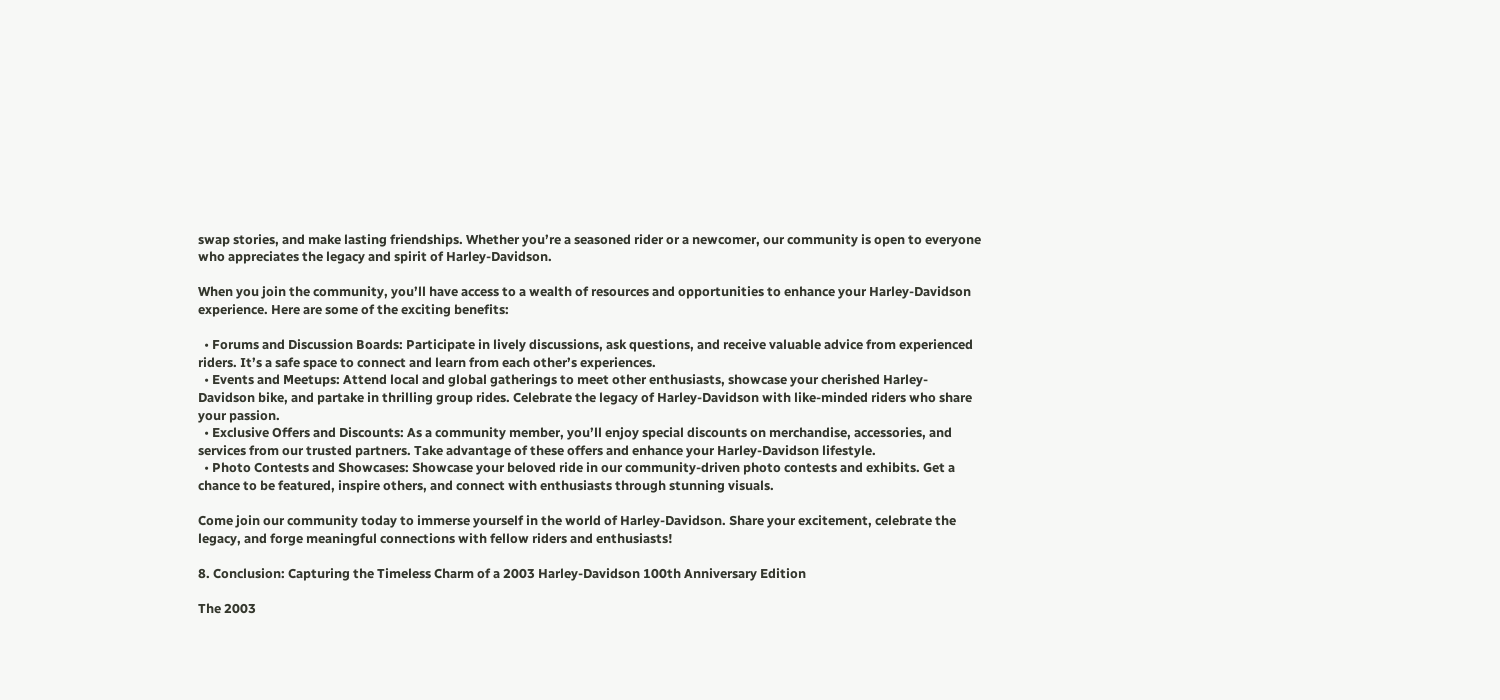swap stories, and make lasting friendships. Whether you’re a seasoned rider or a newcomer, our community is open to everyone who appreciates the legacy and spirit of Harley-Davidson.

When you join the community, you’ll have access to a wealth of resources and opportunities to enhance your Harley-Davidson experience. Here are some of the exciting benefits:

  • Forums and Discussion Boards: Participate in lively discussions, ask questions, and receive valuable advice from experienced riders. It’s a safe space to connect and learn from each other’s experiences.
  • Events and Meetups: Attend local and global gatherings to meet other enthusiasts, showcase your cherished Harley-Davidson bike, and partake in thrilling group rides. Celebrate the legacy of Harley-Davidson with like-minded riders who share your passion.
  • Exclusive Offers and Discounts: As a community member, you’ll enjoy special discounts on merchandise, accessories, and services from our trusted partners. Take advantage of these offers and enhance your Harley-Davidson lifestyle.
  • Photo Contests and Showcases: Showcase your beloved ride in our community-driven photo contests and exhibits. Get a chance to be featured, inspire others, and connect with enthusiasts through stunning visuals.

Come join our community today to immerse yourself in the world of Harley-Davidson. Share your excitement, celebrate the legacy, and forge meaningful connections with fellow riders and enthusiasts!

8. Conclusion: Capturing the Timeless Charm of a 2003 Harley-Davidson 100th Anniversary Edition

The 2003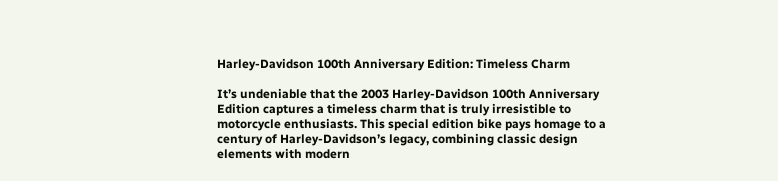Harley-Davidson 100th Anniversary Edition: Timeless Charm

It’s undeniable that the 2003 Harley-Davidson 100th Anniversary Edition captures a timeless charm that is truly irresistible to motorcycle enthusiasts. This special edition bike pays homage to a century of Harley-Davidson’s legacy, combining classic design elements with modern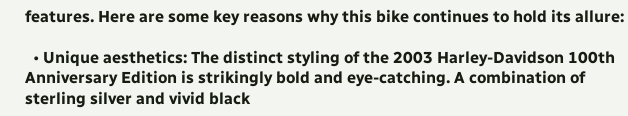features. Here are some key reasons why this bike continues to hold its allure:

  • Unique aesthetics: The distinct styling of the 2003 Harley-Davidson 100th Anniversary Edition is strikingly bold and eye-catching. A combination of sterling silver and vivid black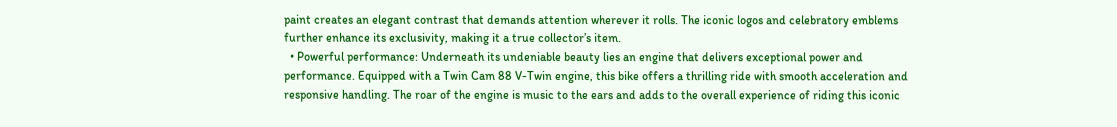paint creates an elegant contrast that demands attention wherever it rolls. The iconic logos and celebratory emblems further enhance its exclusivity, making it a true collector’s item.
  • Powerful performance: Underneath its undeniable beauty lies an engine that delivers exceptional power and performance. Equipped with a Twin Cam 88 V-Twin engine, this bike offers a thrilling ride with smooth acceleration and responsive handling. The roar of the engine is music to the ears and adds to the overall experience of riding this iconic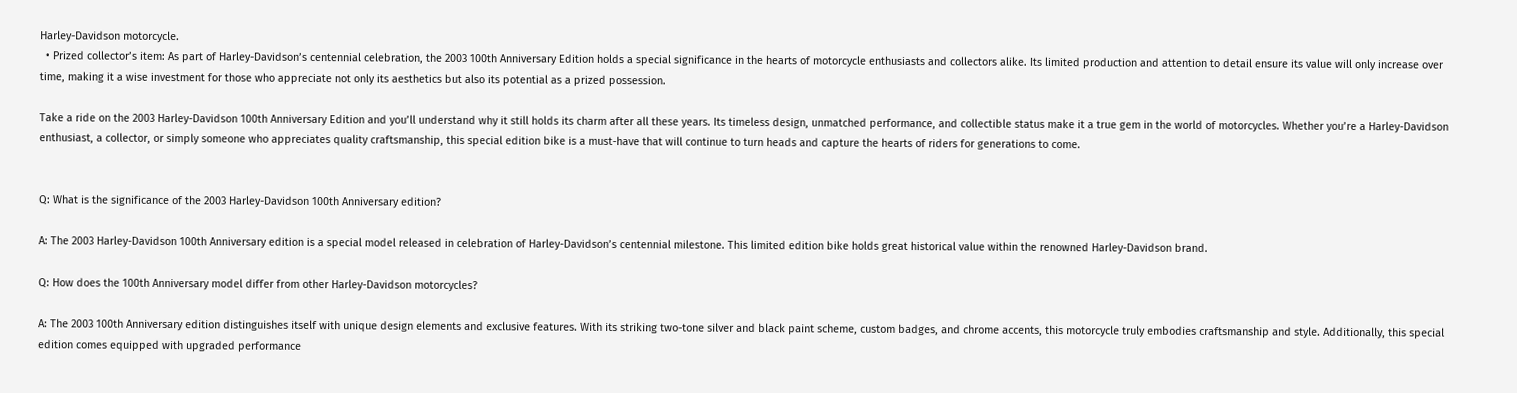Harley-Davidson motorcycle.
  • Prized collector’s item: As part of Harley-Davidson’s centennial celebration, the 2003 100th Anniversary Edition holds a special significance in the hearts of motorcycle enthusiasts and collectors alike. Its limited production and attention to detail ensure its value will only increase over time, making it a wise investment for those who appreciate not only its aesthetics but also its potential as a prized possession.

Take a ride on the 2003 Harley-Davidson 100th Anniversary Edition and you’ll understand why it still holds its charm after all these years. Its timeless design, unmatched performance, and collectible status make it a true gem in the world of motorcycles. Whether you’re a Harley-Davidson enthusiast, a collector, or simply someone who appreciates quality craftsmanship, this special edition bike is a must-have that will continue to turn heads and capture the hearts of riders for generations to come.


Q: What is the significance of the 2003 Harley-Davidson 100th Anniversary edition?

A: The 2003 Harley-Davidson 100th Anniversary edition is a special model released in celebration of Harley-Davidson’s centennial milestone. This limited edition bike holds great historical value within the renowned Harley-Davidson brand.

Q: How does the 100th Anniversary model differ from other Harley-Davidson motorcycles?

A: The 2003 100th Anniversary edition distinguishes itself with unique design elements and exclusive features. With its striking two-tone silver and black paint scheme, custom badges, and chrome accents, this motorcycle truly embodies craftsmanship and style. Additionally, this special edition comes equipped with upgraded performance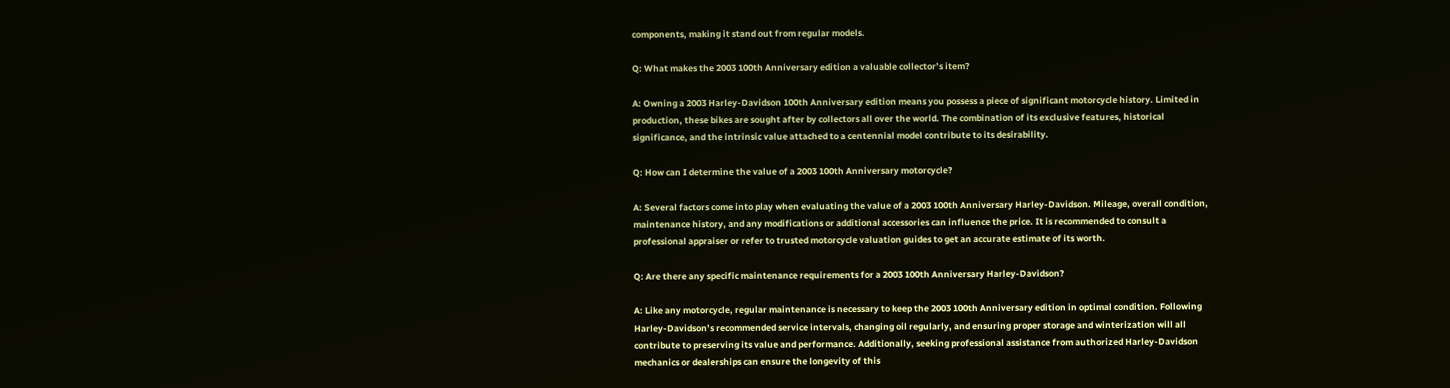components, making it stand out from regular models.

Q: What makes the 2003 100th Anniversary edition a valuable collector’s item?

A: Owning a 2003 Harley-Davidson 100th Anniversary edition means you possess a piece of significant motorcycle history. Limited in production, these bikes are sought after by collectors all over the world. The combination of its exclusive features, historical significance, and the intrinsic value attached to a centennial model contribute to its desirability.

Q: How can I determine the value of a 2003 100th Anniversary motorcycle?

A: Several factors come into play when evaluating the value of a 2003 100th Anniversary Harley-Davidson. Mileage, overall condition, maintenance history, and any modifications or additional accessories can influence the price. It is recommended to consult a professional appraiser or refer to trusted motorcycle valuation guides to get an accurate estimate of its worth.

Q: Are there any specific maintenance requirements for a 2003 100th Anniversary Harley-Davidson?

A: Like any motorcycle, regular maintenance is necessary to keep the 2003 100th Anniversary edition in optimal condition. Following Harley-Davidson’s recommended service intervals, changing oil regularly, and ensuring proper storage and winterization will all contribute to preserving its value and performance. Additionally, seeking professional assistance from authorized Harley-Davidson mechanics or dealerships can ensure the longevity of this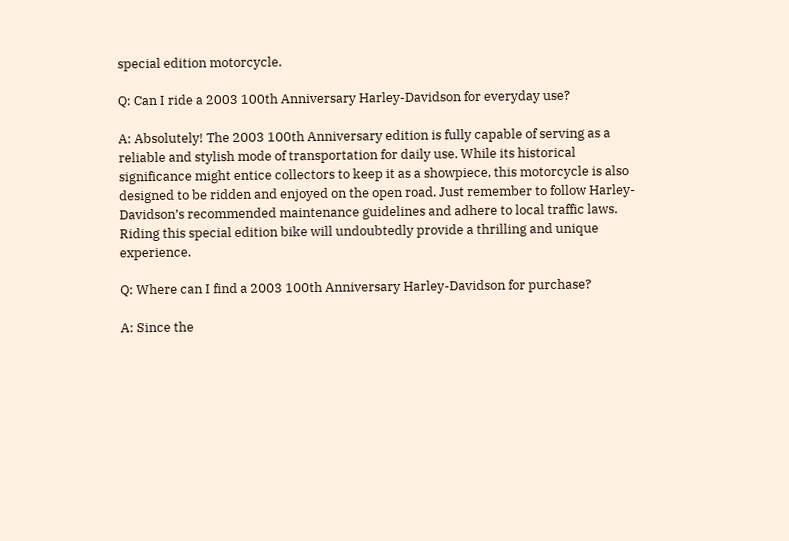special edition motorcycle.

Q: Can I ride a 2003 100th Anniversary Harley-Davidson for everyday use?

A: Absolutely! The 2003 100th Anniversary edition is fully capable of serving as a reliable and stylish mode of transportation for daily use. While its historical significance might entice collectors to keep it as a showpiece, this motorcycle is also designed to be ridden and enjoyed on the open road. Just remember to follow Harley-Davidson’s recommended maintenance guidelines and adhere to local traffic laws. Riding this special edition bike will undoubtedly provide a thrilling and unique experience.

Q: Where can I find a 2003 100th Anniversary Harley-Davidson for purchase?

A: Since the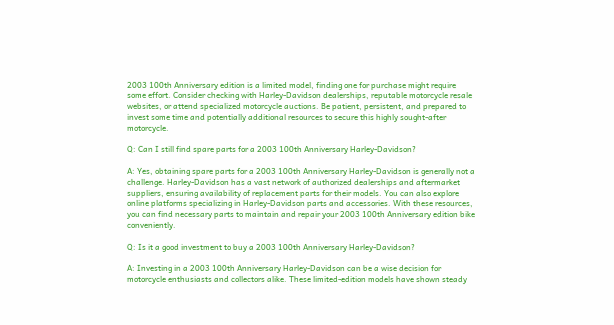2003 100th Anniversary edition is a limited model, finding one for purchase might require some effort. Consider checking with Harley-Davidson dealerships, reputable motorcycle resale websites, or attend specialized motorcycle auctions. Be patient, persistent, and prepared to invest some time and potentially additional resources to secure this highly sought-after motorcycle.

Q: Can I still find spare parts for a 2003 100th Anniversary Harley-Davidson?

A: Yes, obtaining spare parts for a 2003 100th Anniversary Harley-Davidson is generally not a challenge. Harley-Davidson has a vast network of authorized dealerships and aftermarket suppliers, ensuring availability of replacement parts for their models. You can also explore online platforms specializing in Harley-Davidson parts and accessories. With these resources, you can find necessary parts to maintain and repair your 2003 100th Anniversary edition bike conveniently.

Q: Is it a good investment to buy a 2003 100th Anniversary Harley-Davidson?

A: Investing in a 2003 100th Anniversary Harley-Davidson can be a wise decision for motorcycle enthusiasts and collectors alike. These limited-edition models have shown steady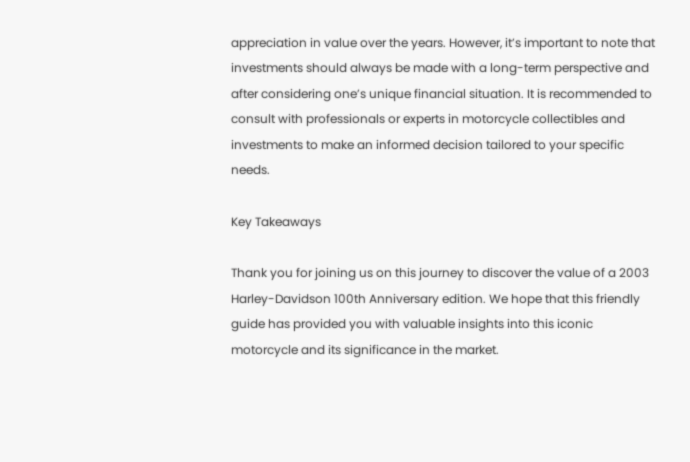appreciation in value over the years. However, it’s important to note that investments should always be made with a long-term perspective and after considering one’s unique financial situation. It is recommended to consult with professionals or experts in motorcycle collectibles and investments to make an informed decision tailored to your specific needs.

Key Takeaways

Thank you for joining us on this journey to discover the value of a 2003 Harley-Davidson 100th Anniversary edition. We hope that this friendly guide has provided you with valuable insights into this iconic motorcycle and its significance in the market.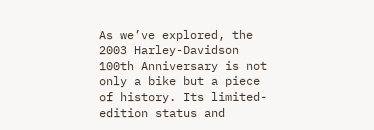As we’ve explored, the 2003 Harley-Davidson 100th Anniversary is not only a bike but a piece of history. Its limited-edition status and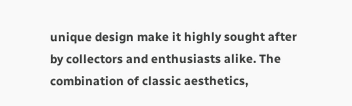unique design make it highly sought after by collectors and enthusiasts alike. The combination of classic aesthetics,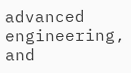advanced engineering, and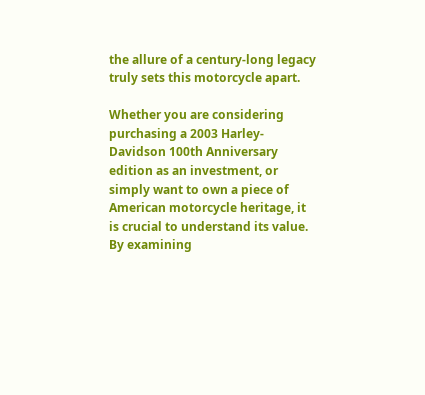the allure of a century-long legacy truly sets this motorcycle apart.

Whether you are considering purchasing a 2003 Harley-Davidson 100th Anniversary edition as an investment, or simply want to own a piece of American motorcycle heritage, it is crucial to understand its value. By examining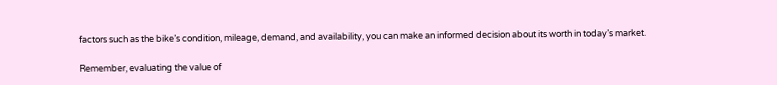factors such as the bike’s condition, mileage, demand, and availability, you can make an informed decision about its worth in today’s market.

Remember, evaluating the value of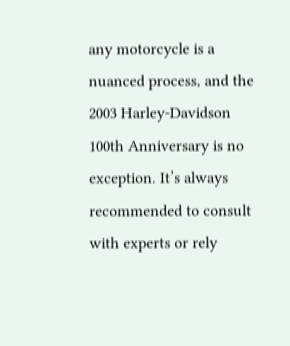any motorcycle is a nuanced process, and the 2003 Harley-Davidson 100th Anniversary is no exception. It’s always recommended to consult with experts or rely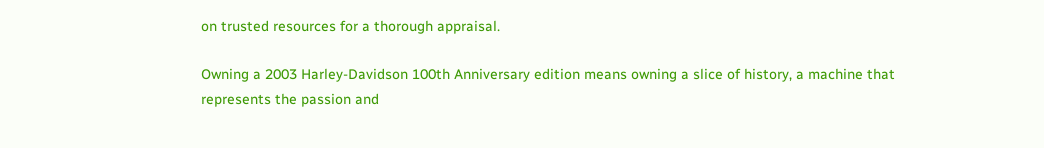on trusted resources for a thorough appraisal.

Owning a 2003 Harley-Davidson 100th Anniversary edition means owning a slice of history, a machine that represents the passion and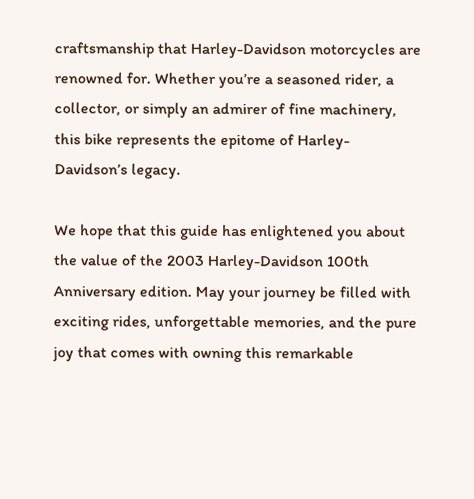craftsmanship that Harley-Davidson motorcycles are renowned for. Whether you’re a seasoned rider, a collector, or simply an admirer of fine machinery, this bike represents the epitome of Harley-Davidson’s legacy.

We hope that this guide has enlightened you about the value of the 2003 Harley-Davidson 100th Anniversary edition. May your journey be filled with exciting rides, unforgettable memories, and the pure joy that comes with owning this remarkable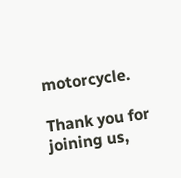motorcycle.

Thank you for joining us,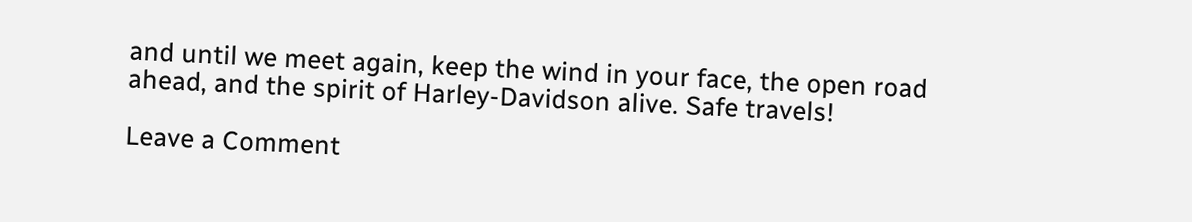and until we meet again, keep the wind in your face, the open road ahead, and the spirit of Harley-Davidson alive. Safe travels!

Leave a Comment